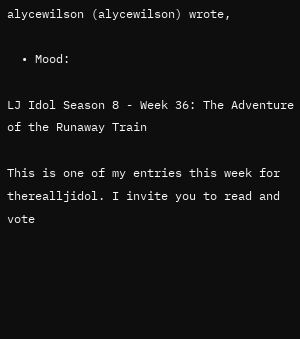alycewilson (alycewilson) wrote,

  • Mood:

LJ Idol Season 8 - Week 36: The Adventure of the Runaway Train

This is one of my entries this week for therealljidol. I invite you to read and vote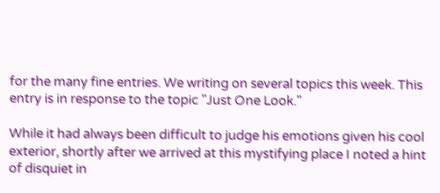for the many fine entries. We writing on several topics this week. This entry is in response to the topic "Just One Look."

While it had always been difficult to judge his emotions given his cool exterior, shortly after we arrived at this mystifying place I noted a hint of disquiet in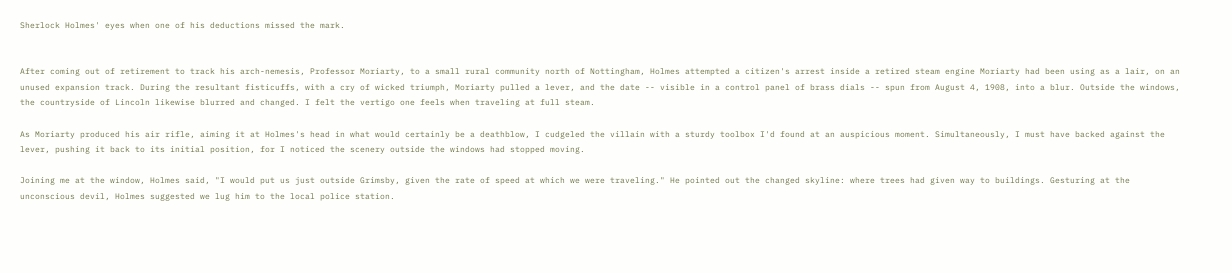Sherlock Holmes' eyes when one of his deductions missed the mark.


After coming out of retirement to track his arch-nemesis, Professor Moriarty, to a small rural community north of Nottingham, Holmes attempted a citizen's arrest inside a retired steam engine Moriarty had been using as a lair, on an unused expansion track. During the resultant fisticuffs, with a cry of wicked triumph, Moriarty pulled a lever, and the date -- visible in a control panel of brass dials -- spun from August 4, 1908, into a blur. Outside the windows, the countryside of Lincoln likewise blurred and changed. I felt the vertigo one feels when traveling at full steam.

As Moriarty produced his air rifle, aiming it at Holmes's head in what would certainly be a deathblow, I cudgeled the villain with a sturdy toolbox I'd found at an auspicious moment. Simultaneously, I must have backed against the lever, pushing it back to its initial position, for I noticed the scenery outside the windows had stopped moving.

Joining me at the window, Holmes said, "I would put us just outside Grimsby, given the rate of speed at which we were traveling." He pointed out the changed skyline: where trees had given way to buildings. Gesturing at the unconscious devil, Holmes suggested we lug him to the local police station.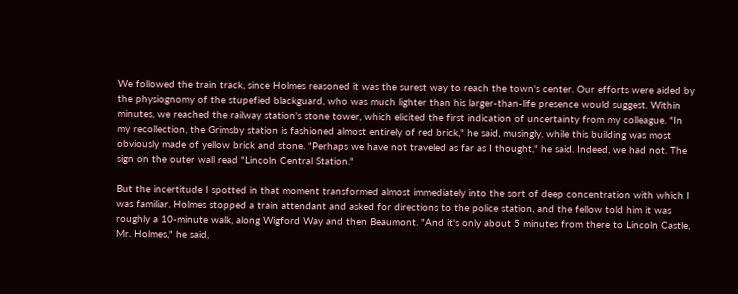We followed the train track, since Holmes reasoned it was the surest way to reach the town's center. Our efforts were aided by the physiognomy of the stupefied blackguard, who was much lighter than his larger-than-life presence would suggest. Within minutes, we reached the railway station's stone tower, which elicited the first indication of uncertainty from my colleague. "In my recollection, the Grimsby station is fashioned almost entirely of red brick," he said, musingly, while this building was most obviously made of yellow brick and stone. "Perhaps we have not traveled as far as I thought," he said. Indeed, we had not. The sign on the outer wall read "Lincoln Central Station."

But the incertitude I spotted in that moment transformed almost immediately into the sort of deep concentration with which I was familiar. Holmes stopped a train attendant and asked for directions to the police station, and the fellow told him it was roughly a 10-minute walk, along Wigford Way and then Beaumont. "And it's only about 5 minutes from there to Lincoln Castle, Mr. Holmes," he said,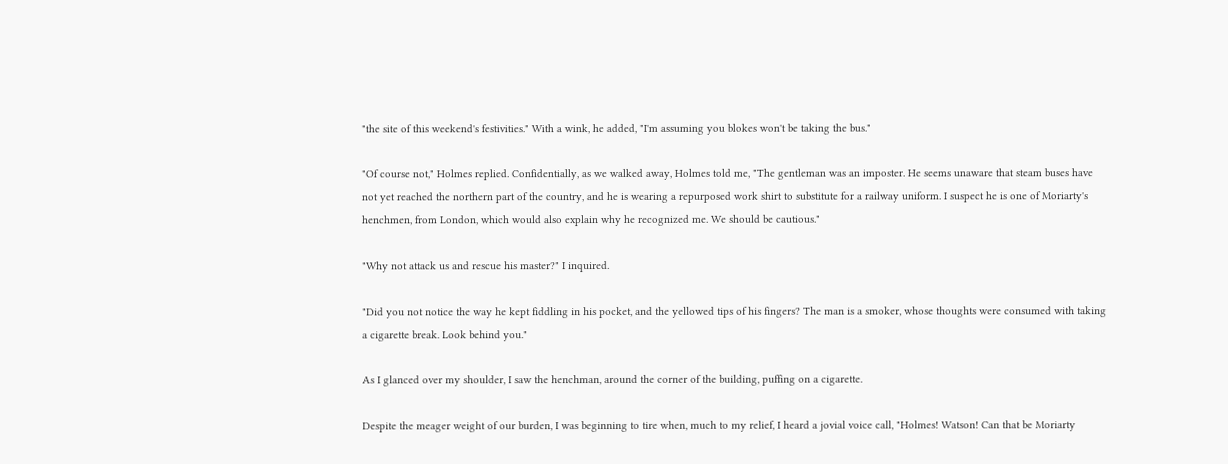"the site of this weekend's festivities." With a wink, he added, "I'm assuming you blokes won't be taking the bus."

"Of course not," Holmes replied. Confidentially, as we walked away, Holmes told me, "The gentleman was an imposter. He seems unaware that steam buses have not yet reached the northern part of the country, and he is wearing a repurposed work shirt to substitute for a railway uniform. I suspect he is one of Moriarty's henchmen, from London, which would also explain why he recognized me. We should be cautious."

"Why not attack us and rescue his master?" I inquired.

"Did you not notice the way he kept fiddling in his pocket, and the yellowed tips of his fingers? The man is a smoker, whose thoughts were consumed with taking a cigarette break. Look behind you."

As I glanced over my shoulder, I saw the henchman, around the corner of the building, puffing on a cigarette.

Despite the meager weight of our burden, I was beginning to tire when, much to my relief, I heard a jovial voice call, "Holmes! Watson! Can that be Moriarty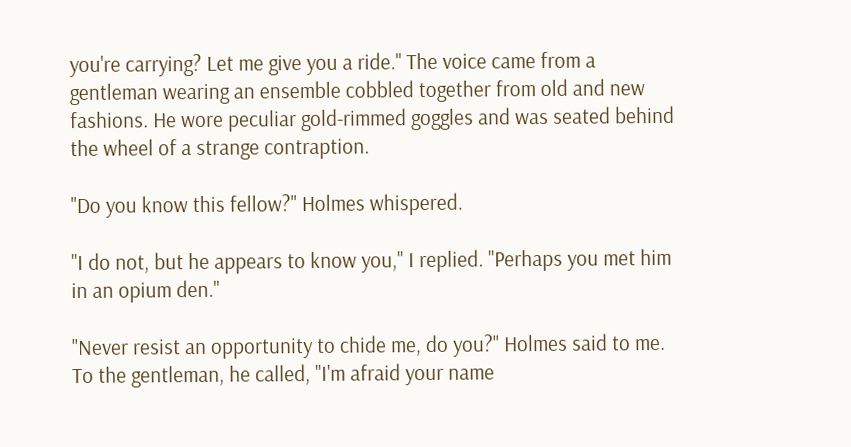you're carrying? Let me give you a ride." The voice came from a gentleman wearing an ensemble cobbled together from old and new fashions. He wore peculiar gold-rimmed goggles and was seated behind the wheel of a strange contraption.

"Do you know this fellow?" Holmes whispered.

"I do not, but he appears to know you," I replied. "Perhaps you met him in an opium den."

"Never resist an opportunity to chide me, do you?" Holmes said to me. To the gentleman, he called, "I'm afraid your name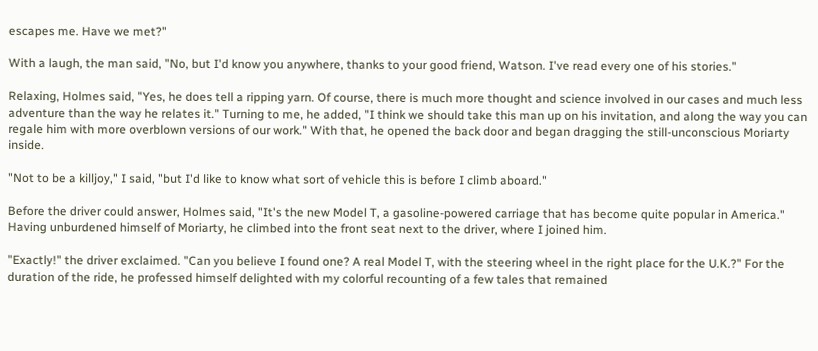escapes me. Have we met?"

With a laugh, the man said, "No, but I'd know you anywhere, thanks to your good friend, Watson. I've read every one of his stories."

Relaxing, Holmes said, "Yes, he does tell a ripping yarn. Of course, there is much more thought and science involved in our cases and much less adventure than the way he relates it." Turning to me, he added, "I think we should take this man up on his invitation, and along the way you can regale him with more overblown versions of our work." With that, he opened the back door and began dragging the still-unconscious Moriarty inside.

"Not to be a killjoy," I said, "but I'd like to know what sort of vehicle this is before I climb aboard."

Before the driver could answer, Holmes said, "It's the new Model T, a gasoline-powered carriage that has become quite popular in America." Having unburdened himself of Moriarty, he climbed into the front seat next to the driver, where I joined him.

"Exactly!" the driver exclaimed. "Can you believe I found one? A real Model T, with the steering wheel in the right place for the U.K.?" For the duration of the ride, he professed himself delighted with my colorful recounting of a few tales that remained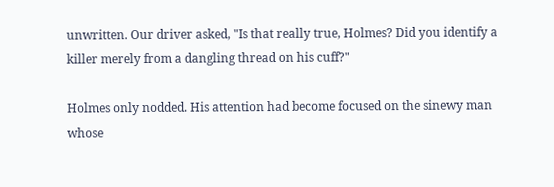unwritten. Our driver asked, "Is that really true, Holmes? Did you identify a killer merely from a dangling thread on his cuff?"

Holmes only nodded. His attention had become focused on the sinewy man whose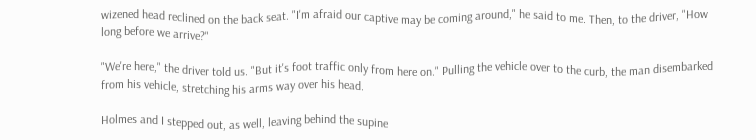wizened head reclined on the back seat. "I'm afraid our captive may be coming around," he said to me. Then, to the driver, "How long before we arrive?"

"We're here," the driver told us. "But it's foot traffic only from here on." Pulling the vehicle over to the curb, the man disembarked from his vehicle, stretching his arms way over his head.

Holmes and I stepped out, as well, leaving behind the supine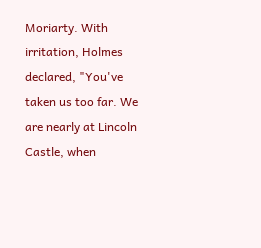Moriarty. With irritation, Holmes declared, "You've taken us too far. We are nearly at Lincoln Castle, when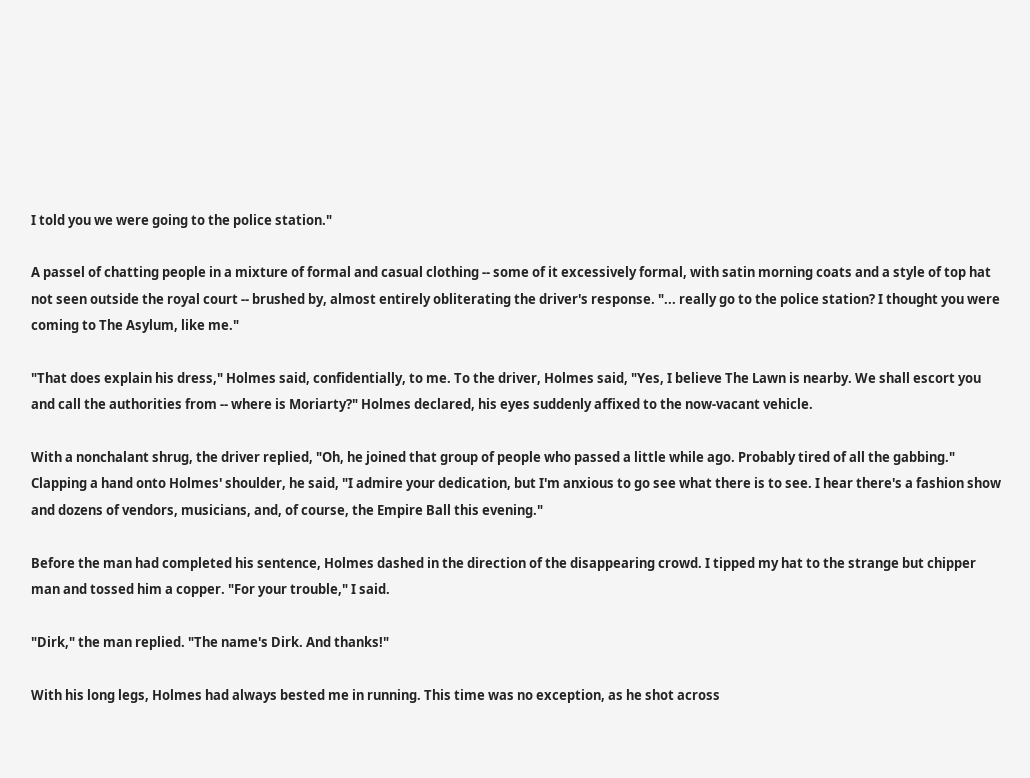I told you we were going to the police station."

A passel of chatting people in a mixture of formal and casual clothing -- some of it excessively formal, with satin morning coats and a style of top hat not seen outside the royal court -- brushed by, almost entirely obliterating the driver's response. "... really go to the police station? I thought you were coming to The Asylum, like me."

"That does explain his dress," Holmes said, confidentially, to me. To the driver, Holmes said, "Yes, I believe The Lawn is nearby. We shall escort you and call the authorities from -- where is Moriarty?" Holmes declared, his eyes suddenly affixed to the now-vacant vehicle.

With a nonchalant shrug, the driver replied, "Oh, he joined that group of people who passed a little while ago. Probably tired of all the gabbing." Clapping a hand onto Holmes' shoulder, he said, "I admire your dedication, but I'm anxious to go see what there is to see. I hear there's a fashion show and dozens of vendors, musicians, and, of course, the Empire Ball this evening."

Before the man had completed his sentence, Holmes dashed in the direction of the disappearing crowd. I tipped my hat to the strange but chipper man and tossed him a copper. "For your trouble," I said.

"Dirk," the man replied. "The name's Dirk. And thanks!"

With his long legs, Holmes had always bested me in running. This time was no exception, as he shot across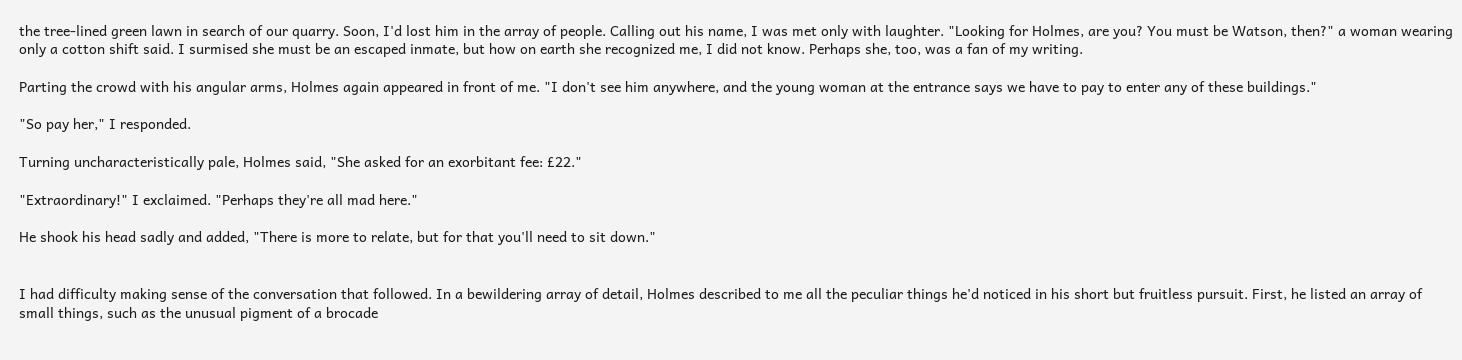the tree-lined green lawn in search of our quarry. Soon, I'd lost him in the array of people. Calling out his name, I was met only with laughter. "Looking for Holmes, are you? You must be Watson, then?" a woman wearing only a cotton shift said. I surmised she must be an escaped inmate, but how on earth she recognized me, I did not know. Perhaps she, too, was a fan of my writing.

Parting the crowd with his angular arms, Holmes again appeared in front of me. "I don't see him anywhere, and the young woman at the entrance says we have to pay to enter any of these buildings."

"So pay her," I responded.

Turning uncharacteristically pale, Holmes said, "She asked for an exorbitant fee: £22."

"Extraordinary!" I exclaimed. "Perhaps they're all mad here."

He shook his head sadly and added, "There is more to relate, but for that you'll need to sit down."


I had difficulty making sense of the conversation that followed. In a bewildering array of detail, Holmes described to me all the peculiar things he'd noticed in his short but fruitless pursuit. First, he listed an array of small things, such as the unusual pigment of a brocade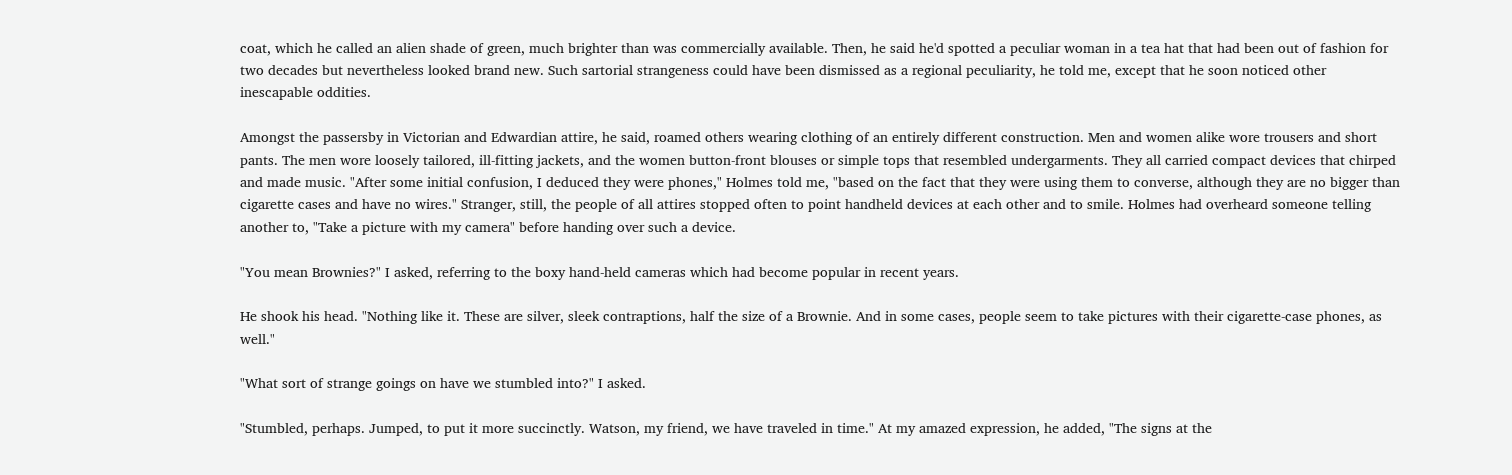coat, which he called an alien shade of green, much brighter than was commercially available. Then, he said he'd spotted a peculiar woman in a tea hat that had been out of fashion for two decades but nevertheless looked brand new. Such sartorial strangeness could have been dismissed as a regional peculiarity, he told me, except that he soon noticed other inescapable oddities.

Amongst the passersby in Victorian and Edwardian attire, he said, roamed others wearing clothing of an entirely different construction. Men and women alike wore trousers and short pants. The men wore loosely tailored, ill-fitting jackets, and the women button-front blouses or simple tops that resembled undergarments. They all carried compact devices that chirped and made music. "After some initial confusion, I deduced they were phones," Holmes told me, "based on the fact that they were using them to converse, although they are no bigger than cigarette cases and have no wires." Stranger, still, the people of all attires stopped often to point handheld devices at each other and to smile. Holmes had overheard someone telling another to, "Take a picture with my camera" before handing over such a device.

"You mean Brownies?" I asked, referring to the boxy hand-held cameras which had become popular in recent years.

He shook his head. "Nothing like it. These are silver, sleek contraptions, half the size of a Brownie. And in some cases, people seem to take pictures with their cigarette-case phones, as well."

"What sort of strange goings on have we stumbled into?" I asked.

"Stumbled, perhaps. Jumped, to put it more succinctly. Watson, my friend, we have traveled in time." At my amazed expression, he added, "The signs at the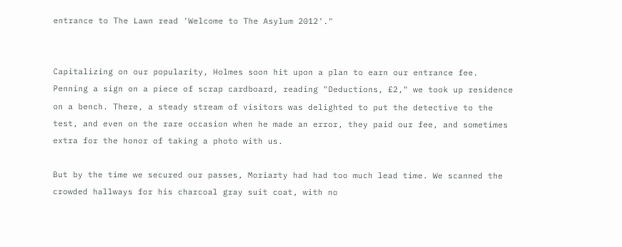entrance to The Lawn read 'Welcome to The Asylum 2012'."


Capitalizing on our popularity, Holmes soon hit upon a plan to earn our entrance fee. Penning a sign on a piece of scrap cardboard, reading "Deductions, £2," we took up residence on a bench. There, a steady stream of visitors was delighted to put the detective to the test, and even on the rare occasion when he made an error, they paid our fee, and sometimes extra for the honor of taking a photo with us.

But by the time we secured our passes, Moriarty had had too much lead time. We scanned the crowded hallways for his charcoal gray suit coat, with no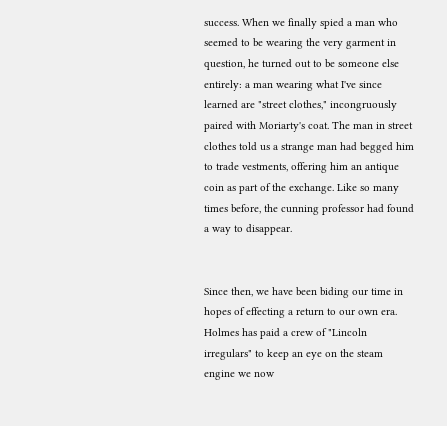success. When we finally spied a man who seemed to be wearing the very garment in question, he turned out to be someone else entirely: a man wearing what I've since learned are "street clothes," incongruously paired with Moriarty's coat. The man in street clothes told us a strange man had begged him to trade vestments, offering him an antique coin as part of the exchange. Like so many times before, the cunning professor had found a way to disappear.


Since then, we have been biding our time in hopes of effecting a return to our own era. Holmes has paid a crew of "Lincoln irregulars" to keep an eye on the steam engine we now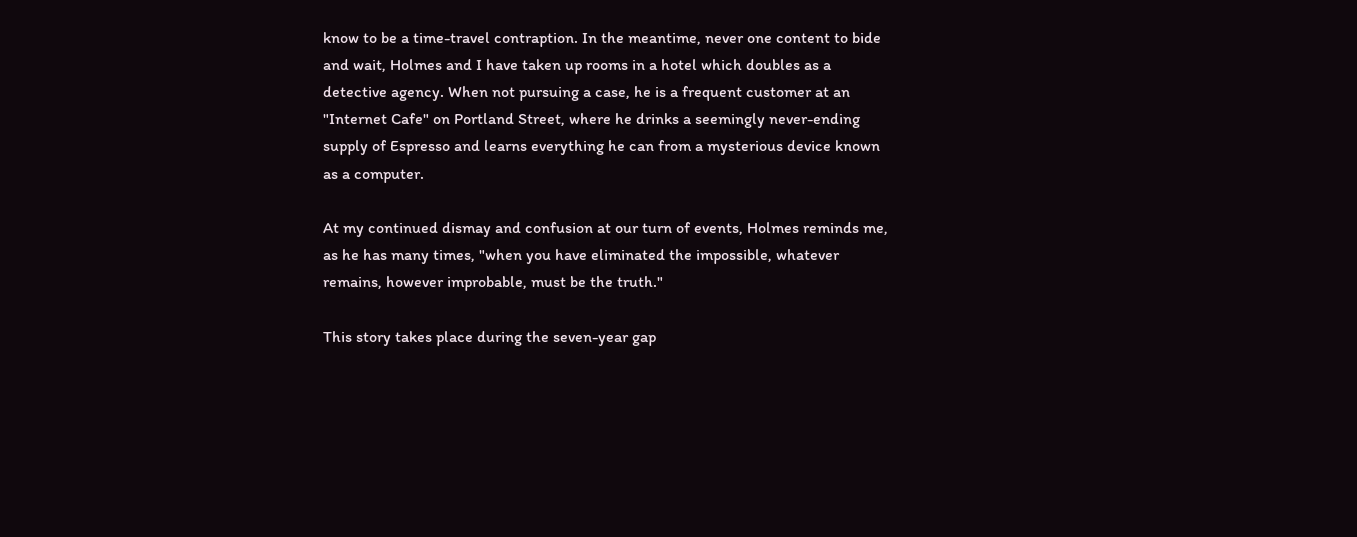know to be a time-travel contraption. In the meantime, never one content to bide and wait, Holmes and I have taken up rooms in a hotel which doubles as a detective agency. When not pursuing a case, he is a frequent customer at an "Internet Cafe" on Portland Street, where he drinks a seemingly never-ending supply of Espresso and learns everything he can from a mysterious device known as a computer.

At my continued dismay and confusion at our turn of events, Holmes reminds me, as he has many times, "when you have eliminated the impossible, whatever remains, however improbable, must be the truth."

This story takes place during the seven-year gap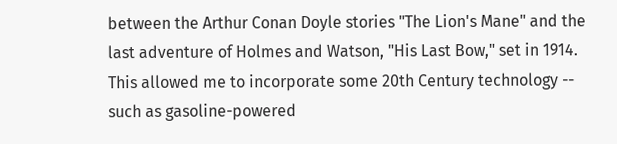between the Arthur Conan Doyle stories "The Lion's Mane" and the last adventure of Holmes and Watson, "His Last Bow," set in 1914. This allowed me to incorporate some 20th Century technology -- such as gasoline-powered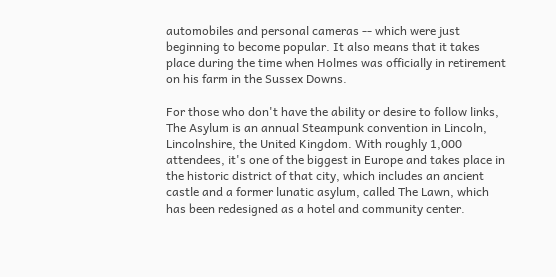automobiles and personal cameras -- which were just beginning to become popular. It also means that it takes place during the time when Holmes was officially in retirement on his farm in the Sussex Downs.

For those who don't have the ability or desire to follow links, The Asylum is an annual Steampunk convention in Lincoln, Lincolnshire, the United Kingdom. With roughly 1,000 attendees, it's one of the biggest in Europe and takes place in the historic district of that city, which includes an ancient castle and a former lunatic asylum, called The Lawn, which has been redesigned as a hotel and community center.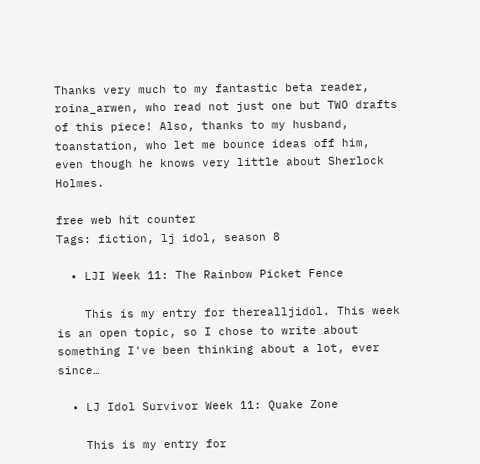Thanks very much to my fantastic beta reader, roina_arwen, who read not just one but TWO drafts of this piece! Also, thanks to my husband, toanstation, who let me bounce ideas off him, even though he knows very little about Sherlock Holmes.

free web hit counter
Tags: fiction, lj idol, season 8

  • LJI Week 11: The Rainbow Picket Fence

    This is my entry for therealljidol. This week is an open topic, so I chose to write about something I've been thinking about a lot, ever since…

  • LJ Idol Survivor Week 11: Quake Zone

    This is my entry for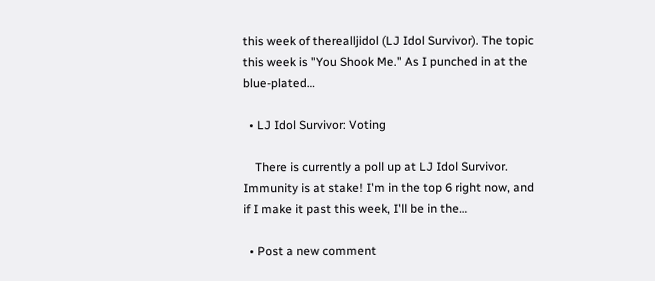this week of therealljidol (LJ Idol Survivor). The topic this week is "You Shook Me." As I punched in at the blue-plated…

  • LJ Idol Survivor: Voting

    There is currently a poll up at LJ Idol Survivor. Immunity is at stake! I'm in the top 6 right now, and if I make it past this week, I'll be in the…

  • Post a new comment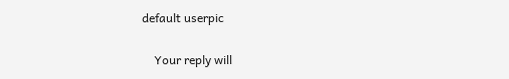default userpic

    Your reply will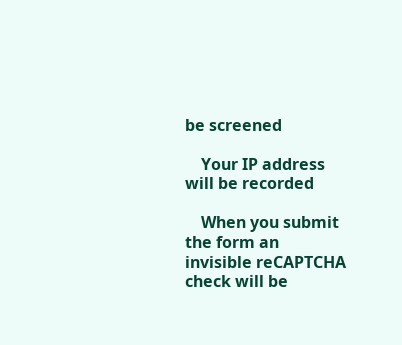be screened

    Your IP address will be recorded

    When you submit the form an invisible reCAPTCHA check will be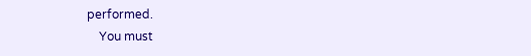performed.
    You must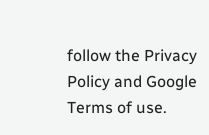follow the Privacy Policy and Google Terms of use.